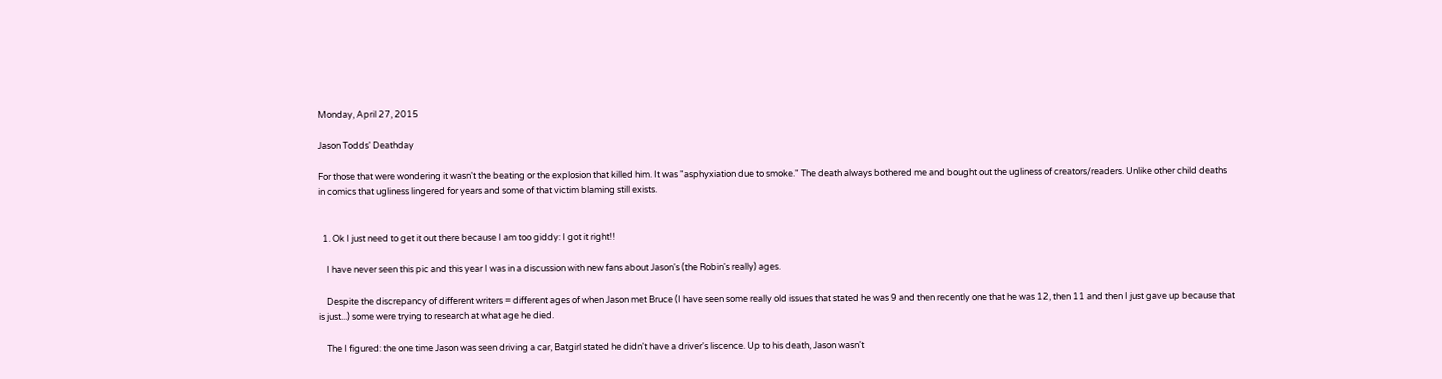Monday, April 27, 2015

Jason Todds' Deathday

For those that were wondering it wasn't the beating or the explosion that killed him. It was "asphyxiation due to smoke." The death always bothered me and bought out the ugliness of creators/readers. Unlike other child deaths in comics that ugliness lingered for years and some of that victim blaming still exists.


  1. Ok I just need to get it out there because I am too giddy: I got it right!!

    I have never seen this pic and this year I was in a discussion with new fans about Jason's (the Robin's really) ages.

    Despite the discrepancy of different writers = different ages of when Jason met Bruce (I have seen some really old issues that stated he was 9 and then recently one that he was 12, then 11 and then I just gave up because that is just...) some were trying to research at what age he died.

    The I figured: the one time Jason was seen driving a car, Batgirl stated he didn't have a driver's liscence. Up to his death, Jason wasn't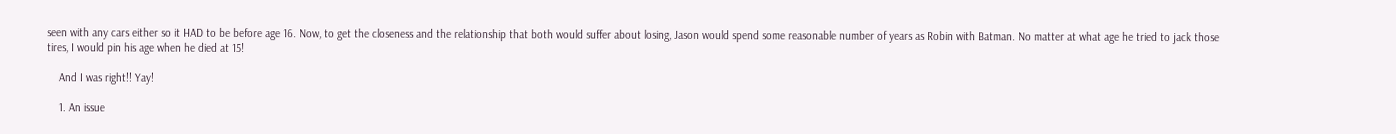seen with any cars either so it HAD to be before age 16. Now, to get the closeness and the relationship that both would suffer about losing, Jason would spend some reasonable number of years as Robin with Batman. No matter at what age he tried to jack those tires, I would pin his age when he died at 15!

    And I was right!! Yay!

    1. An issue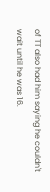of TT also had him saying he couldn't wait until he was 16.